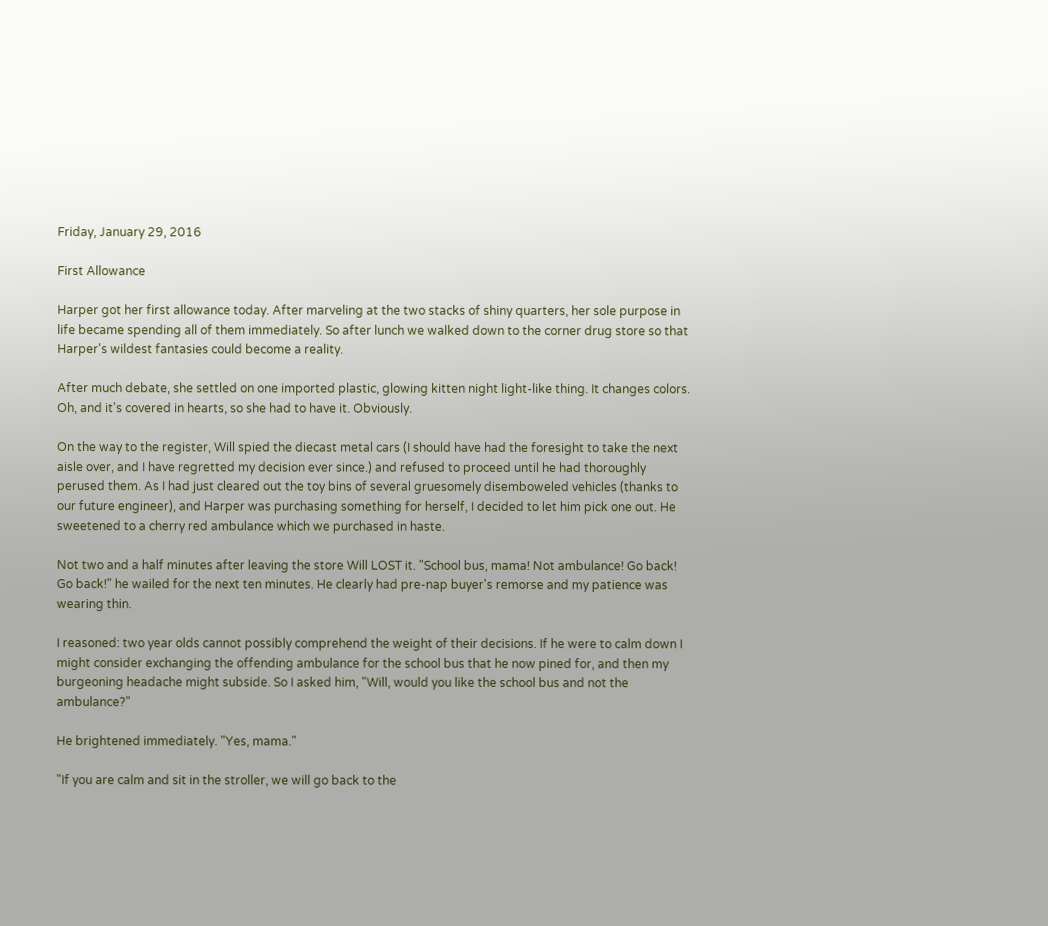Friday, January 29, 2016

First Allowance

Harper got her first allowance today. After marveling at the two stacks of shiny quarters, her sole purpose in life became spending all of them immediately. So after lunch we walked down to the corner drug store so that Harper's wildest fantasies could become a reality.

After much debate, she settled on one imported plastic, glowing kitten night light-like thing. It changes colors. Oh, and it's covered in hearts, so she had to have it. Obviously.

On the way to the register, Will spied the diecast metal cars (I should have had the foresight to take the next aisle over, and I have regretted my decision ever since.) and refused to proceed until he had thoroughly perused them. As I had just cleared out the toy bins of several gruesomely disemboweled vehicles (thanks to our future engineer), and Harper was purchasing something for herself, I decided to let him pick one out. He sweetened to a cherry red ambulance which we purchased in haste.

Not two and a half minutes after leaving the store Will LOST it. "School bus, mama! Not ambulance! Go back! Go back!" he wailed for the next ten minutes. He clearly had pre-nap buyer's remorse and my patience was wearing thin.

I reasoned: two year olds cannot possibly comprehend the weight of their decisions. If he were to calm down I might consider exchanging the offending ambulance for the school bus that he now pined for, and then my burgeoning headache might subside. So I asked him, "Will, would you like the school bus and not the ambulance?"

He brightened immediately. "Yes, mama."

"If you are calm and sit in the stroller, we will go back to the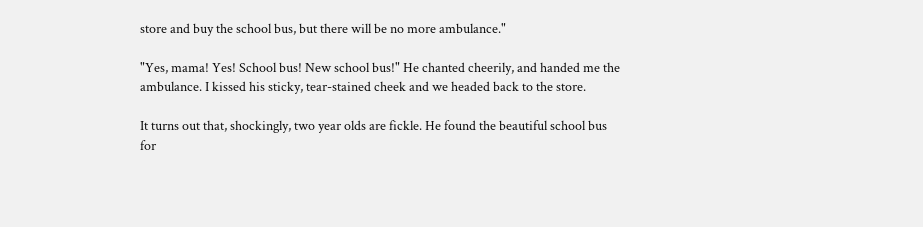store and buy the school bus, but there will be no more ambulance."

"Yes, mama! Yes! School bus! New school bus!" He chanted cheerily, and handed me the ambulance. I kissed his sticky, tear-stained cheek and we headed back to the store.

It turns out that, shockingly, two year olds are fickle. He found the beautiful school bus for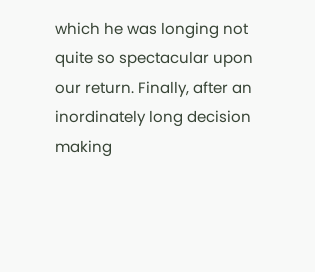which he was longing not quite so spectacular upon our return. Finally, after an inordinately long decision making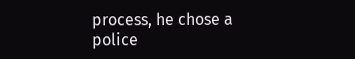process, he chose a police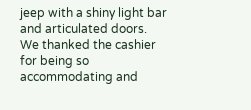jeep with a shiny light bar and articulated doors. We thanked the cashier for being so accommodating and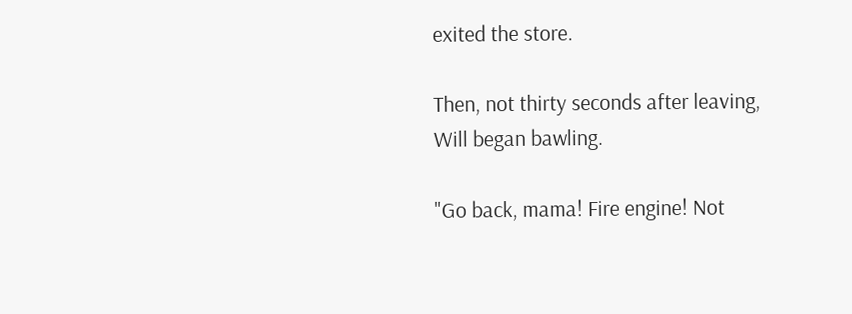exited the store.

Then, not thirty seconds after leaving, Will began bawling.

"Go back, mama! Fire engine! Not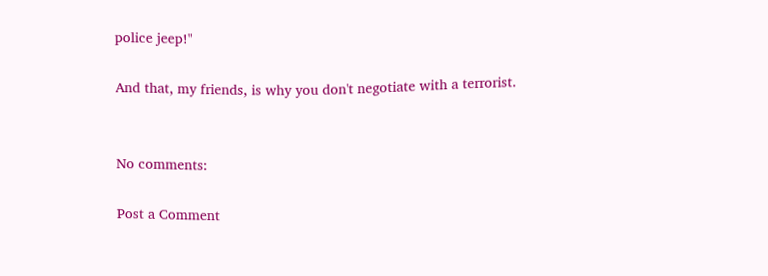police jeep!"

And that, my friends, is why you don't negotiate with a terrorist.


No comments:

Post a Comment